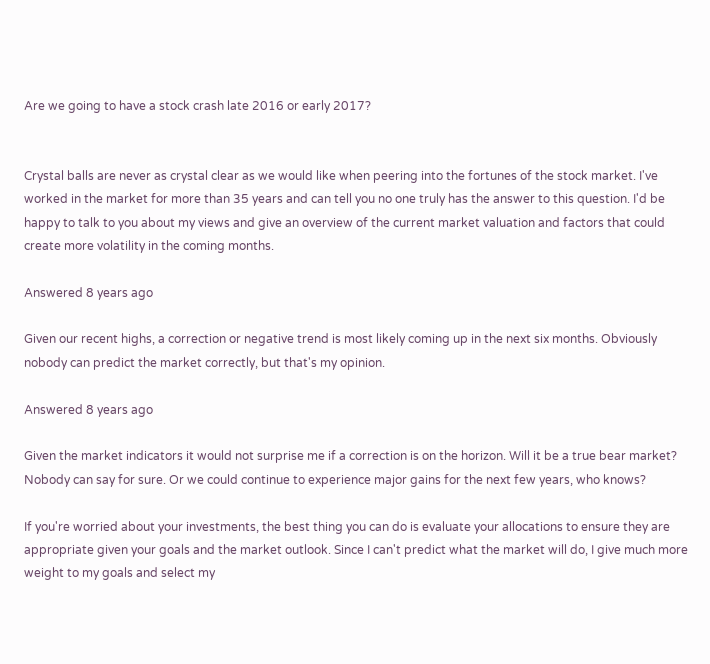Are we going to have a stock crash late 2016 or early 2017?


Crystal balls are never as crystal clear as we would like when peering into the fortunes of the stock market. I've worked in the market for more than 35 years and can tell you no one truly has the answer to this question. I'd be happy to talk to you about my views and give an overview of the current market valuation and factors that could create more volatility in the coming months.

Answered 8 years ago

Given our recent highs, a correction or negative trend is most likely coming up in the next six months. Obviously nobody can predict the market correctly, but that's my opinion.

Answered 8 years ago

Given the market indicators it would not surprise me if a correction is on the horizon. Will it be a true bear market? Nobody can say for sure. Or we could continue to experience major gains for the next few years, who knows?

If you're worried about your investments, the best thing you can do is evaluate your allocations to ensure they are appropriate given your goals and the market outlook. Since I can't predict what the market will do, I give much more weight to my goals and select my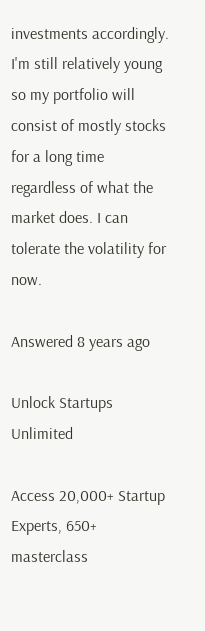investments accordingly. I'm still relatively young so my portfolio will consist of mostly stocks for a long time regardless of what the market does. I can tolerate the volatility for now.

Answered 8 years ago

Unlock Startups Unlimited

Access 20,000+ Startup Experts, 650+ masterclass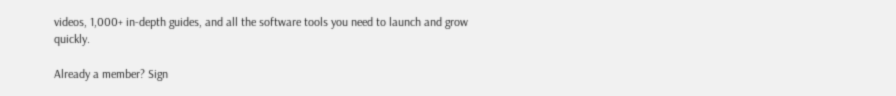videos, 1,000+ in-depth guides, and all the software tools you need to launch and grow quickly.

Already a member? Sign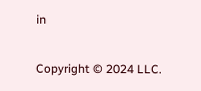in

Copyright © 2024 LLC.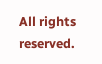All rights reserved.